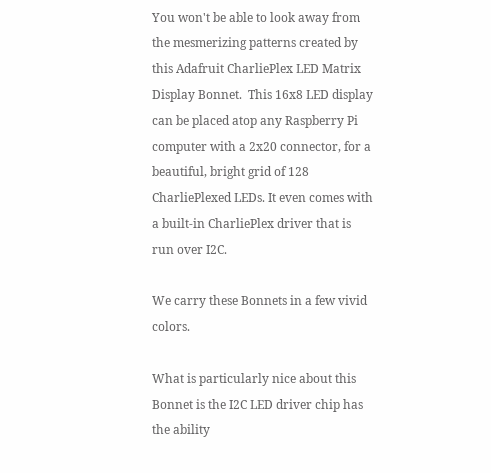You won't be able to look away from the mesmerizing patterns created by this Adafruit CharliePlex LED Matrix Display Bonnet.  This 16x8 LED display can be placed atop any Raspberry Pi computer with a 2x20 connector, for a beautiful, bright grid of 128 CharliePlexed LEDs. It even comes with a built-in CharliePlex driver that is run over I2C.

We carry these Bonnets in a few vivid colors.

What is particularly nice about this Bonnet is the I2C LED driver chip has the ability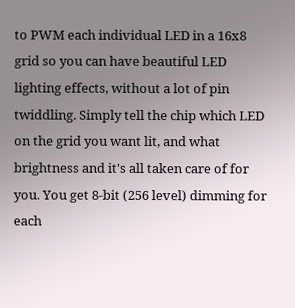to PWM each individual LED in a 16x8 grid so you can have beautiful LED lighting effects, without a lot of pin twiddling. Simply tell the chip which LED on the grid you want lit, and what brightness and it's all taken care of for you. You get 8-bit (256 level) dimming for each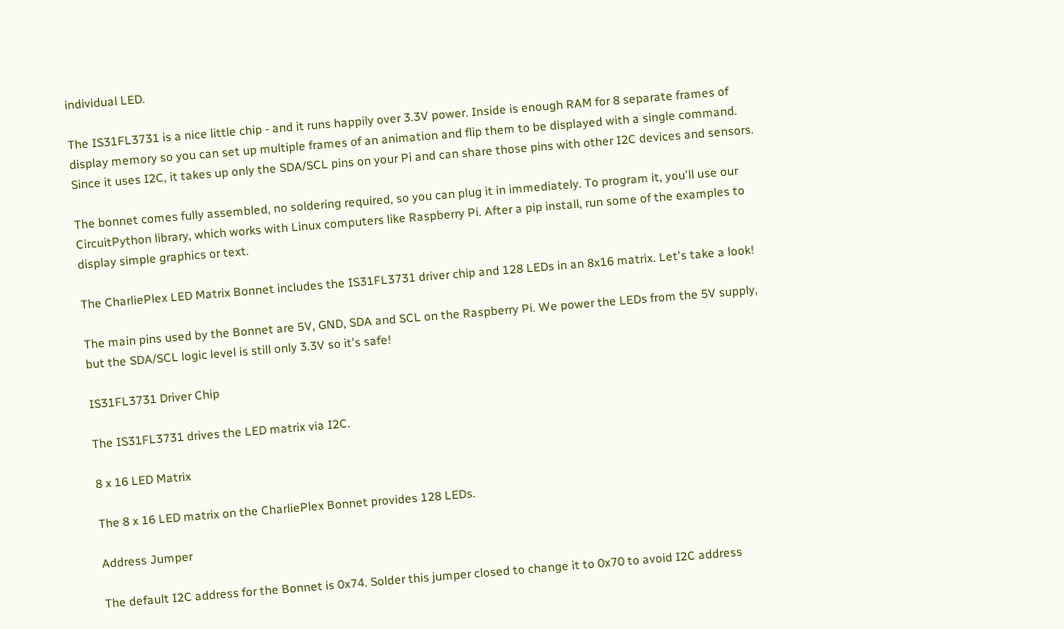individual LED.

The IS31FL3731 is a nice little chip - and it runs happily over 3.3V power. Inside is enough RAM for 8 separate frames of display memory so you can set up multiple frames of an animation and flip them to be displayed with a single command. Since it uses I2C, it takes up only the SDA/SCL pins on your Pi and can share those pins with other I2C devices and sensors.

The bonnet comes fully assembled, no soldering required, so you can plug it in immediately. To program it, you'll use our CircuitPython library, which works with Linux computers like Raspberry Pi. After a pip install, run some of the examples to display simple graphics or text.

The CharliePlex LED Matrix Bonnet includes the IS31FL3731 driver chip and 128 LEDs in an 8x16 matrix. Let's take a look!

The main pins used by the Bonnet are 5V, GND, SDA and SCL on the Raspberry Pi. We power the LEDs from the 5V supply, but the SDA/SCL logic level is still only 3.3V so it's safe!

IS31FL3731 Driver Chip

The IS31FL3731 drives the LED matrix via I2C.

8 x 16 LED Matrix

The 8 x 16 LED matrix on the CharliePlex Bonnet provides 128 LEDs.

Address Jumper

The default I2C address for the Bonnet is 0x74. Solder this jumper closed to change it to 0x70 to avoid I2C address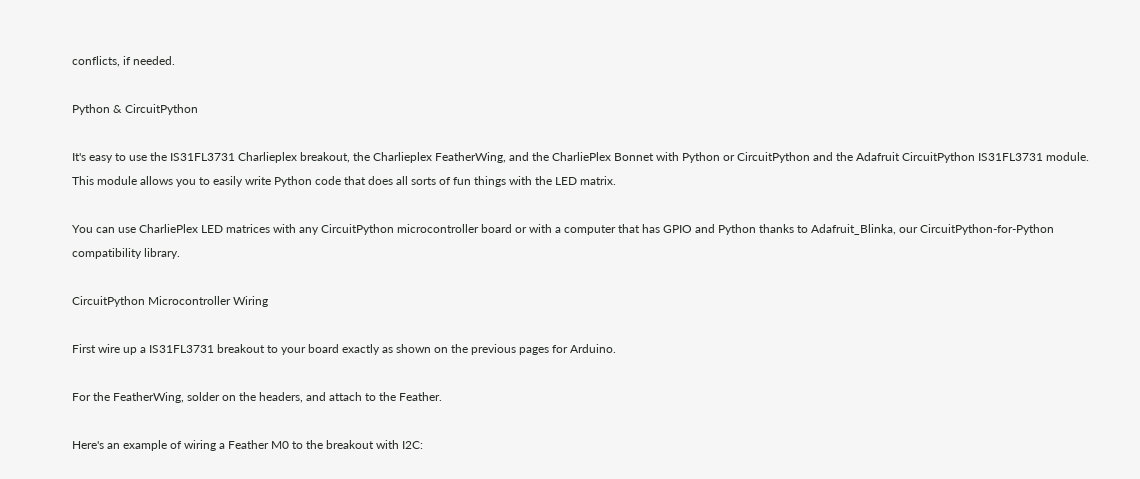conflicts, if needed.

Python & CircuitPython

It's easy to use the IS31FL3731 Charlieplex breakout, the Charlieplex FeatherWing, and the CharliePlex Bonnet with Python or CircuitPython and the Adafruit CircuitPython IS31FL3731 module.  This module allows you to easily write Python code that does all sorts of fun things with the LED matrix.

You can use CharliePlex LED matrices with any CircuitPython microcontroller board or with a computer that has GPIO and Python thanks to Adafruit_Blinka, our CircuitPython-for-Python compatibility library.

CircuitPython Microcontroller Wiring

First wire up a IS31FL3731 breakout to your board exactly as shown on the previous pages for Arduino.

For the FeatherWing, solder on the headers, and attach to the Feather.

Here's an example of wiring a Feather M0 to the breakout with I2C: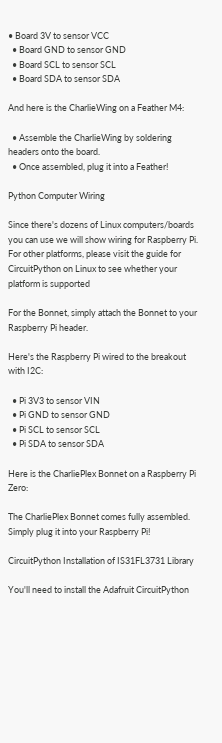• Board 3V to sensor VCC
  • Board GND to sensor GND
  • Board SCL to sensor SCL
  • Board SDA to sensor SDA

And here is the CharlieWing on a Feather M4:

  • Assemble the CharlieWing by soldering headers onto the board.
  • Once assembled, plug it into a Feather!

Python Computer Wiring

Since there's dozens of Linux computers/boards you can use we will show wiring for Raspberry Pi. For other platforms, please visit the guide for CircuitPython on Linux to see whether your platform is supported

For the Bonnet, simply attach the Bonnet to your Raspberry Pi header.

Here's the Raspberry Pi wired to the breakout with I2C:

  • Pi 3V3 to sensor VIN
  • Pi GND to sensor GND
  • Pi SCL to sensor SCL
  • Pi SDA to sensor SDA

Here is the CharliePlex Bonnet on a Raspberry Pi Zero:

The CharliePlex Bonnet comes fully assembled. Simply plug it into your Raspberry Pi!

CircuitPython Installation of IS31FL3731 Library

You'll need to install the Adafruit CircuitPython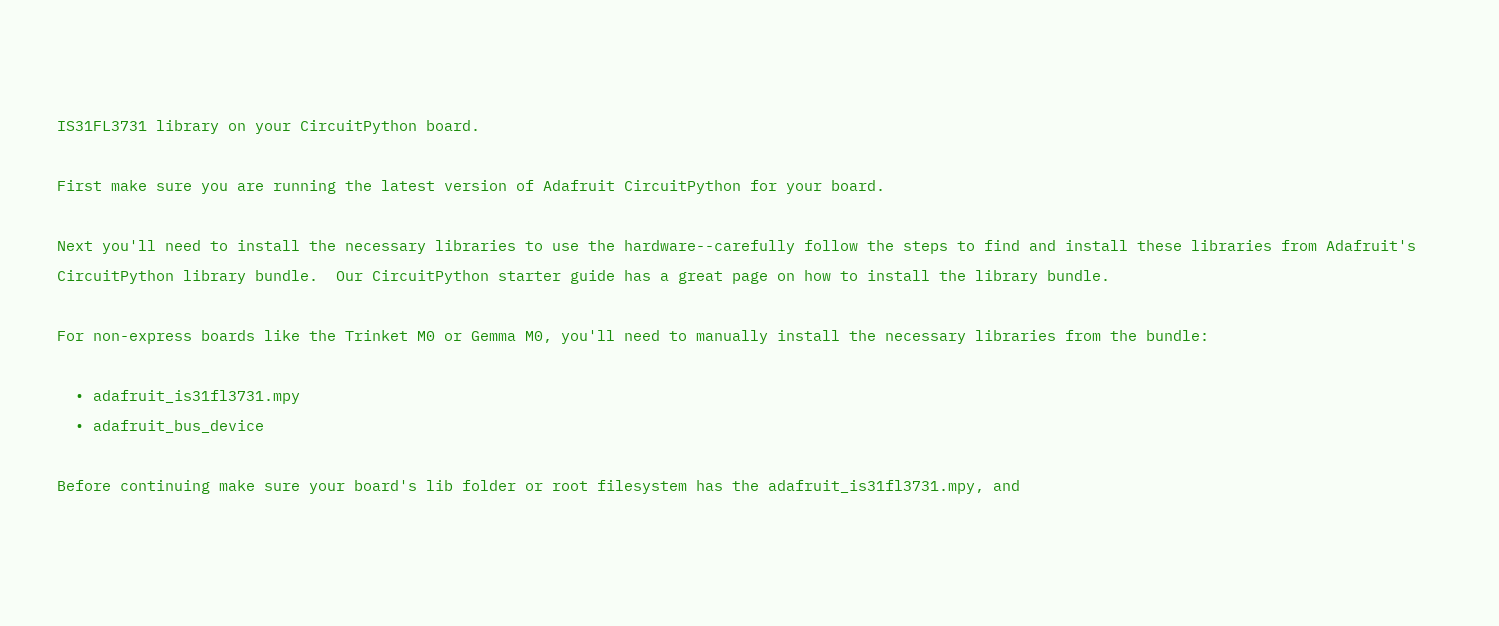IS31FL3731 library on your CircuitPython board.

First make sure you are running the latest version of Adafruit CircuitPython for your board.

Next you'll need to install the necessary libraries to use the hardware--carefully follow the steps to find and install these libraries from Adafruit's CircuitPython library bundle.  Our CircuitPython starter guide has a great page on how to install the library bundle.

For non-express boards like the Trinket M0 or Gemma M0, you'll need to manually install the necessary libraries from the bundle:

  • adafruit_is31fl3731.mpy
  • adafruit_bus_device

Before continuing make sure your board's lib folder or root filesystem has the adafruit_is31fl3731.mpy, and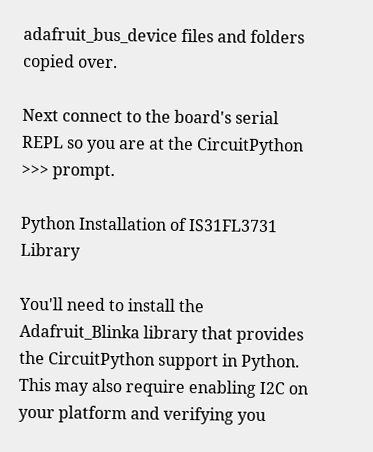adafruit_bus_device files and folders copied over.

Next connect to the board's serial REPL so you are at the CircuitPython >>> prompt.

Python Installation of IS31FL3731 Library

You'll need to install the Adafruit_Blinka library that provides the CircuitPython support in Python. This may also require enabling I2C on your platform and verifying you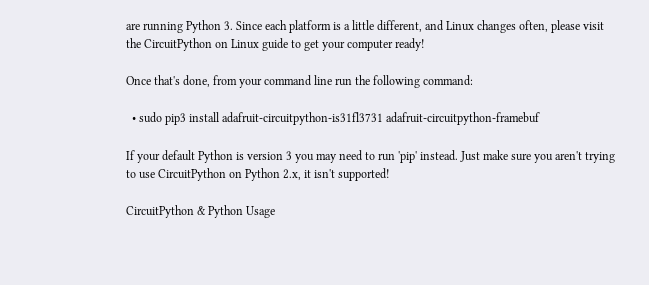are running Python 3. Since each platform is a little different, and Linux changes often, please visit the CircuitPython on Linux guide to get your computer ready!

Once that's done, from your command line run the following command:

  • sudo pip3 install adafruit-circuitpython-is31fl3731 adafruit-circuitpython-framebuf

If your default Python is version 3 you may need to run 'pip' instead. Just make sure you aren't trying to use CircuitPython on Python 2.x, it isn't supported!

CircuitPython & Python Usage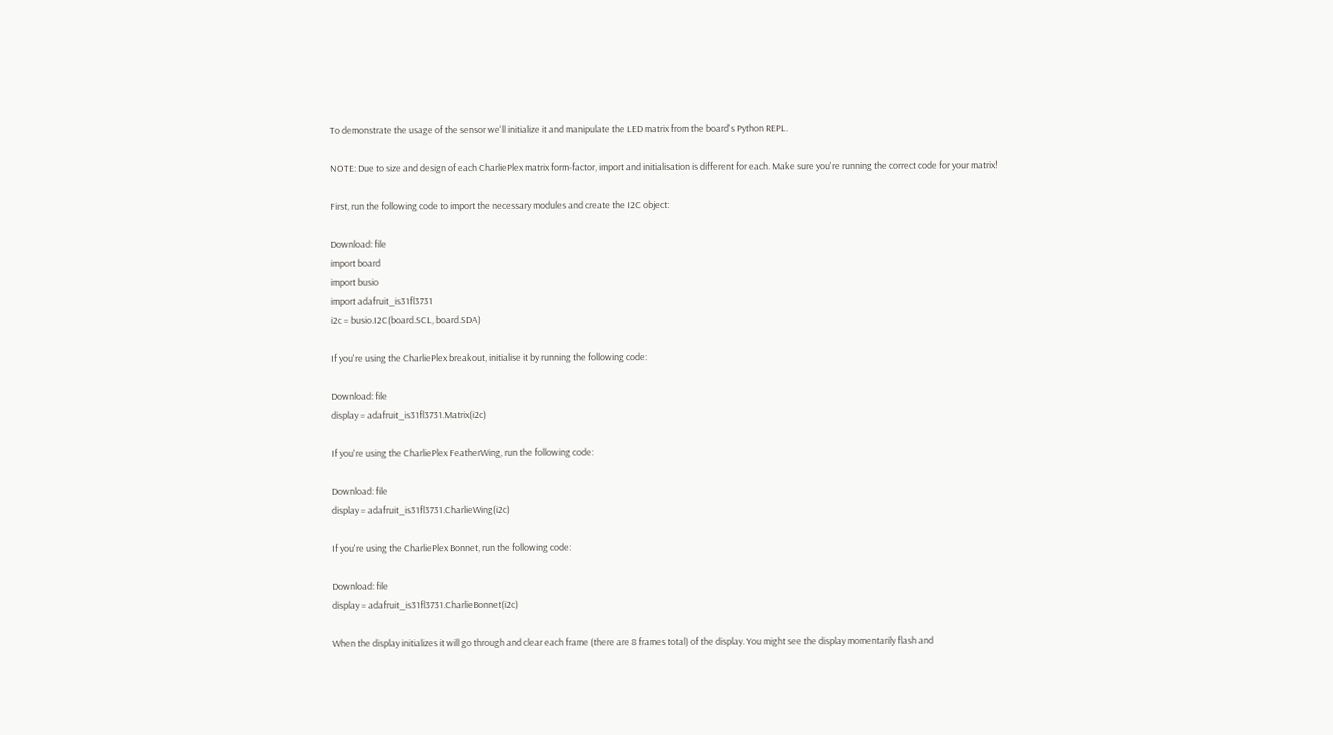To demonstrate the usage of the sensor we'll initialize it and manipulate the LED matrix from the board's Python REPL.

NOTE: Due to size and design of each CharliePlex matrix form-factor, import and initialisation is different for each. Make sure you're running the correct code for your matrix!

First, run the following code to import the necessary modules and create the I2C object:

Download: file
import board
import busio
import adafruit_is31fl3731
i2c = busio.I2C(board.SCL, board.SDA)

If you're using the CharliePlex breakout, initialise it by running the following code:

Download: file
display = adafruit_is31fl3731.Matrix(i2c)

If you're using the CharliePlex FeatherWing, run the following code:

Download: file
display = adafruit_is31fl3731.CharlieWing(i2c)

If you're using the CharliePlex Bonnet, run the following code:

Download: file
display = adafruit_is31fl3731.CharlieBonnet(i2c)

When the display initializes it will go through and clear each frame (there are 8 frames total) of the display. You might see the display momentarily flash and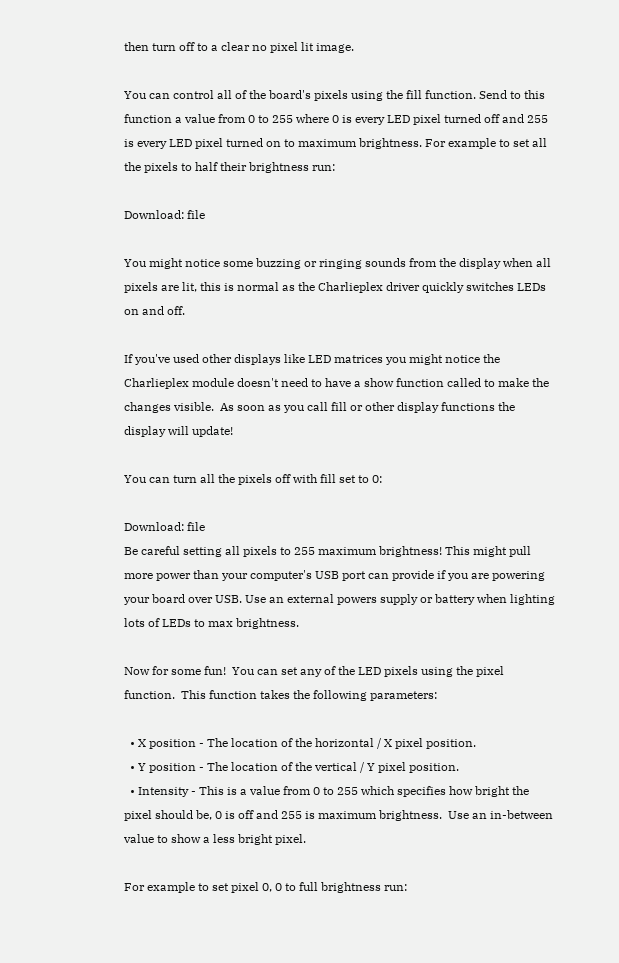then turn off to a clear no pixel lit image.

You can control all of the board's pixels using the fill function. Send to this function a value from 0 to 255 where 0 is every LED pixel turned off and 255 is every LED pixel turned on to maximum brightness. For example to set all the pixels to half their brightness run:

Download: file

You might notice some buzzing or ringing sounds from the display when all pixels are lit, this is normal as the Charlieplex driver quickly switches LEDs on and off.

If you've used other displays like LED matrices you might notice the Charlieplex module doesn't need to have a show function called to make the changes visible.  As soon as you call fill or other display functions the display will update!

You can turn all the pixels off with fill set to 0:

Download: file
Be careful setting all pixels to 255 maximum brightness! This might pull more power than your computer's USB port can provide if you are powering your board over USB. Use an external powers supply or battery when lighting lots of LEDs to max brightness.

Now for some fun!  You can set any of the LED pixels using the pixel function.  This function takes the following parameters:

  • X position - The location of the horizontal / X pixel position.
  • Y position - The location of the vertical / Y pixel position.
  • Intensity - This is a value from 0 to 255 which specifies how bright the pixel should be, 0 is off and 255 is maximum brightness.  Use an in-between value to show a less bright pixel.

For example to set pixel 0, 0 to full brightness run: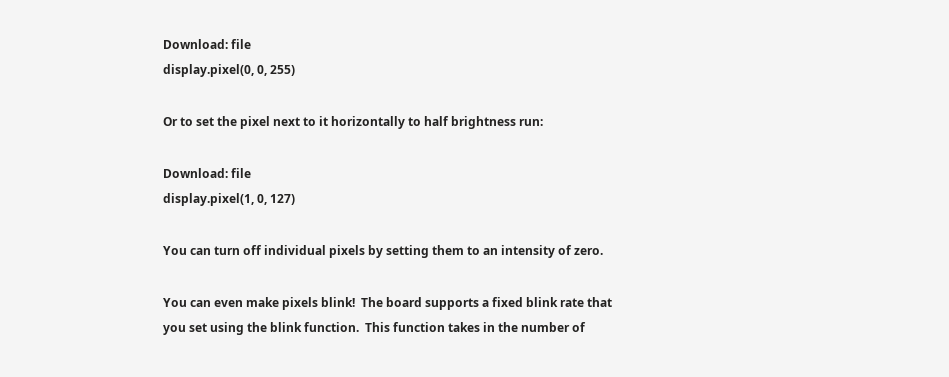Download: file
display.pixel(0, 0, 255)

Or to set the pixel next to it horizontally to half brightness run:

Download: file
display.pixel(1, 0, 127)

You can turn off individual pixels by setting them to an intensity of zero.

You can even make pixels blink!  The board supports a fixed blink rate that you set using the blink function.  This function takes in the number of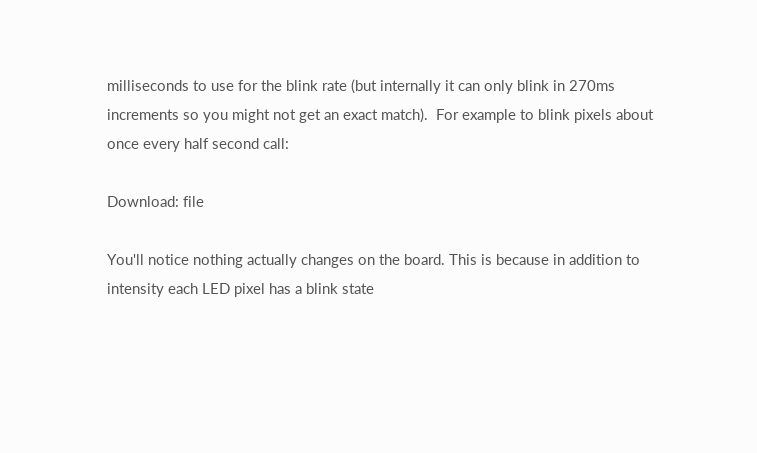milliseconds to use for the blink rate (but internally it can only blink in 270ms increments so you might not get an exact match).  For example to blink pixels about once every half second call:

Download: file

You'll notice nothing actually changes on the board. This is because in addition to intensity each LED pixel has a blink state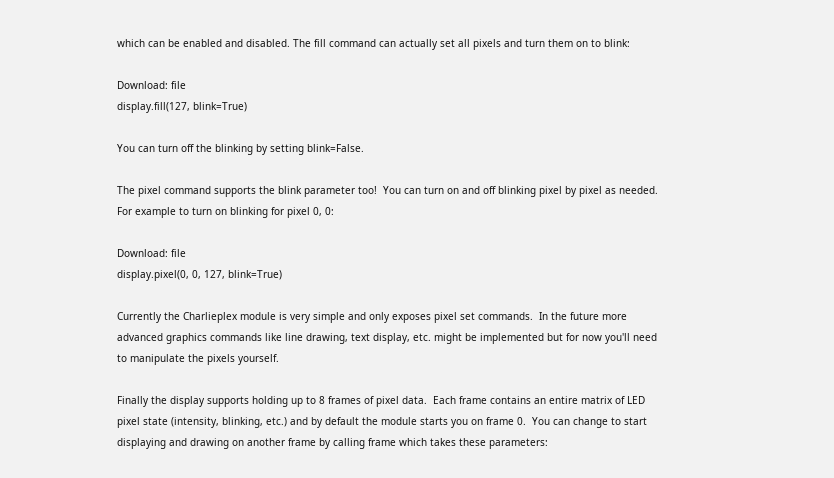which can be enabled and disabled. The fill command can actually set all pixels and turn them on to blink:

Download: file
display.fill(127, blink=True)

You can turn off the blinking by setting blink=False.

The pixel command supports the blink parameter too!  You can turn on and off blinking pixel by pixel as needed.  For example to turn on blinking for pixel 0, 0:

Download: file
display.pixel(0, 0, 127, blink=True)

Currently the Charlieplex module is very simple and only exposes pixel set commands.  In the future more advanced graphics commands like line drawing, text display, etc. might be implemented but for now you'll need to manipulate the pixels yourself.

Finally the display supports holding up to 8 frames of pixel data.  Each frame contains an entire matrix of LED pixel state (intensity, blinking, etc.) and by default the module starts you on frame 0.  You can change to start displaying and drawing on another frame by calling frame which takes these parameters: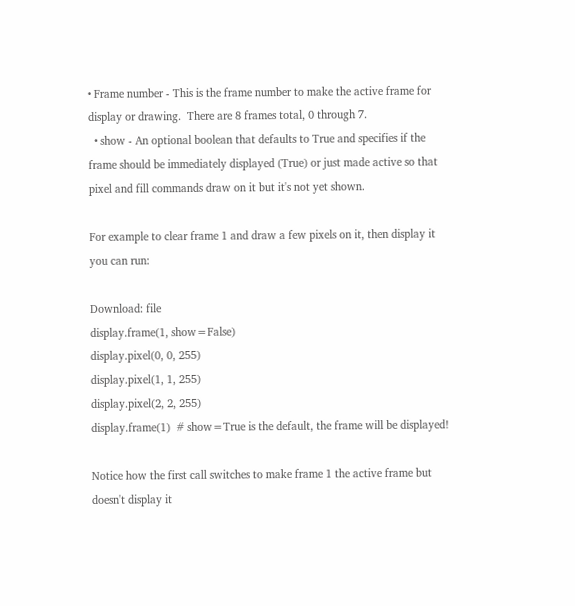• Frame number - This is the frame number to make the active frame for display or drawing.  There are 8 frames total, 0 through 7.
  • show - An optional boolean that defaults to True and specifies if the frame should be immediately displayed (True) or just made active so that pixel and fill commands draw on it but it's not yet shown.

For example to clear frame 1 and draw a few pixels on it, then display it you can run:

Download: file
display.frame(1, show=False)
display.pixel(0, 0, 255)
display.pixel(1, 1, 255)
display.pixel(2, 2, 255)
display.frame(1)  # show=True is the default, the frame will be displayed!

Notice how the first call switches to make frame 1 the active frame but doesn't display it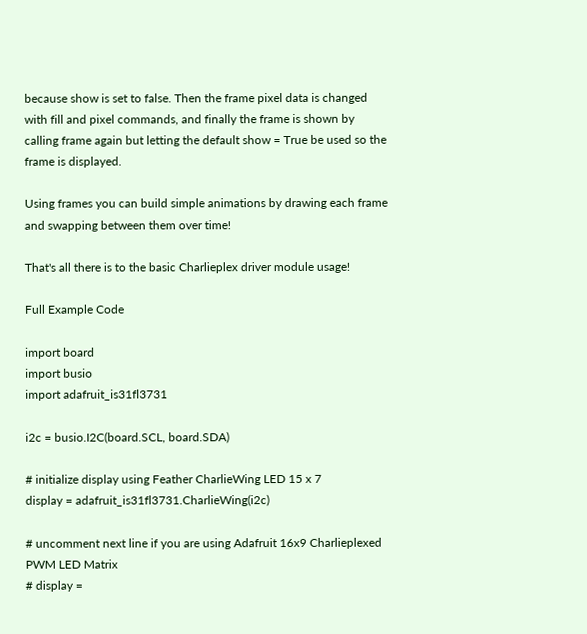because show is set to false. Then the frame pixel data is changed with fill and pixel commands, and finally the frame is shown by calling frame again but letting the default show = True be used so the frame is displayed.

Using frames you can build simple animations by drawing each frame and swapping between them over time!

That's all there is to the basic Charlieplex driver module usage!

Full Example Code

import board
import busio
import adafruit_is31fl3731

i2c = busio.I2C(board.SCL, board.SDA)

# initialize display using Feather CharlieWing LED 15 x 7
display = adafruit_is31fl3731.CharlieWing(i2c)

# uncomment next line if you are using Adafruit 16x9 Charlieplexed PWM LED Matrix
# display =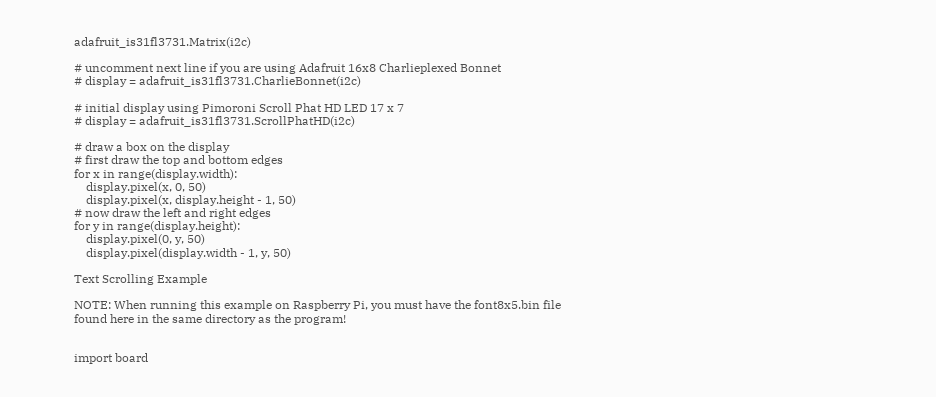adafruit_is31fl3731.Matrix(i2c)

# uncomment next line if you are using Adafruit 16x8 Charlieplexed Bonnet
# display = adafruit_is31fl3731.CharlieBonnet(i2c)

# initial display using Pimoroni Scroll Phat HD LED 17 x 7
# display = adafruit_is31fl3731.ScrollPhatHD(i2c)

# draw a box on the display
# first draw the top and bottom edges
for x in range(display.width):
    display.pixel(x, 0, 50)
    display.pixel(x, display.height - 1, 50)
# now draw the left and right edges
for y in range(display.height):
    display.pixel(0, y, 50)
    display.pixel(display.width - 1, y, 50)

Text Scrolling Example

NOTE: When running this example on Raspberry Pi, you must have the font8x5.bin file found here in the same directory as the program!


import board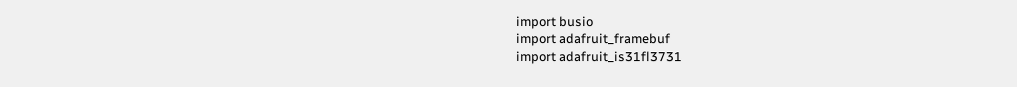import busio
import adafruit_framebuf
import adafruit_is31fl3731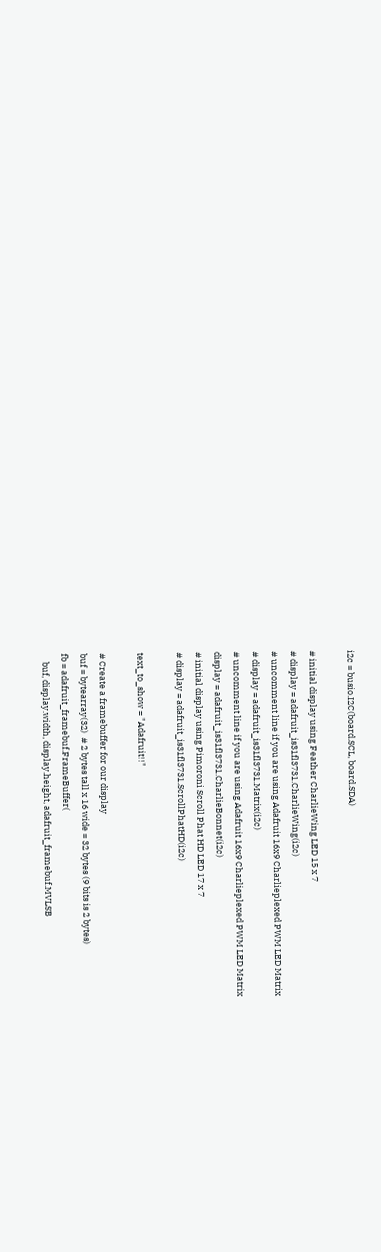i2c = busio.I2C(board.SCL, board.SDA)

# initial display using Feather CharlieWing LED 15 x 7
# display = adafruit_is31fl3731.CharlieWing(i2c)
# uncomment line if you are using Adafruit 16x9 Charlieplexed PWM LED Matrix
# display = adafruit_is31fl3731.Matrix(i2c)
# uncomment line if you are using Adafruit 16x9 Charlieplexed PWM LED Matrix
display = adafruit_is31fl3731.CharlieBonnet(i2c)
# initial display using Pimoroni Scroll Phat HD LED 17 x 7
# display = adafruit_is31fl3731.ScrollPhatHD(i2c)

text_to_show = "Adafruit!!"

# Create a framebuffer for our display
buf = bytearray(32)  # 2 bytes tall x 16 wide = 32 bytes (9 bits is 2 bytes)
fb = adafruit_framebuf.FrameBuffer(
    buf, display.width, display.height, adafruit_framebuf.MVLSB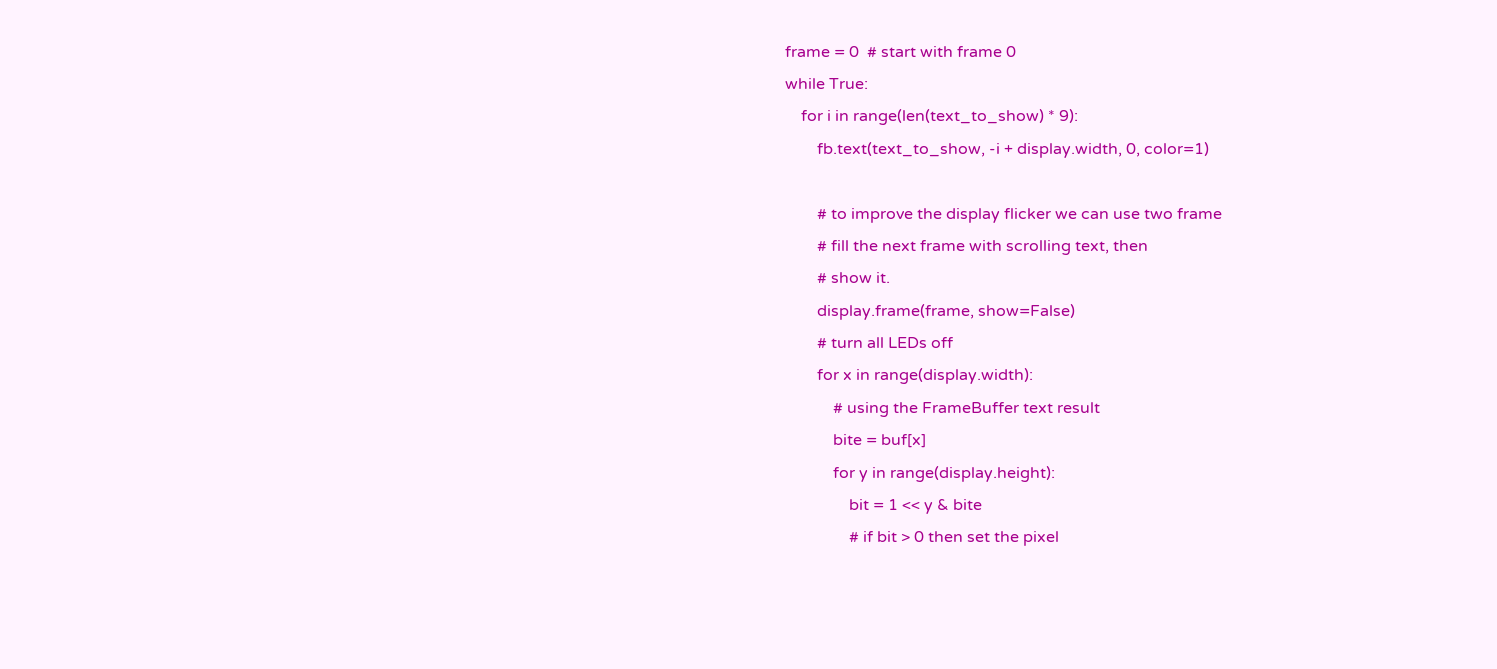frame = 0  # start with frame 0
while True:
    for i in range(len(text_to_show) * 9):
        fb.text(text_to_show, -i + display.width, 0, color=1)

        # to improve the display flicker we can use two frame
        # fill the next frame with scrolling text, then
        # show it.
        display.frame(frame, show=False)
        # turn all LEDs off
        for x in range(display.width):
            # using the FrameBuffer text result
            bite = buf[x]
            for y in range(display.height):
                bit = 1 << y & bite
                # if bit > 0 then set the pixel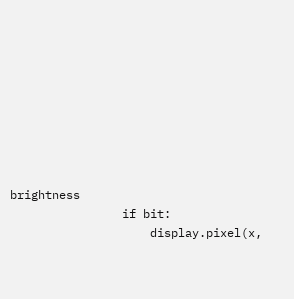brightness
                if bit:
                    display.pixel(x,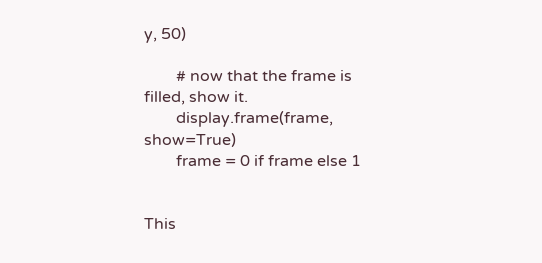y, 50)

        # now that the frame is filled, show it.
        display.frame(frame, show=True)
        frame = 0 if frame else 1


This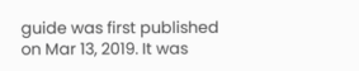guide was first published on Mar 13, 2019. It was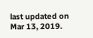last updated on Mar 13, 2019.